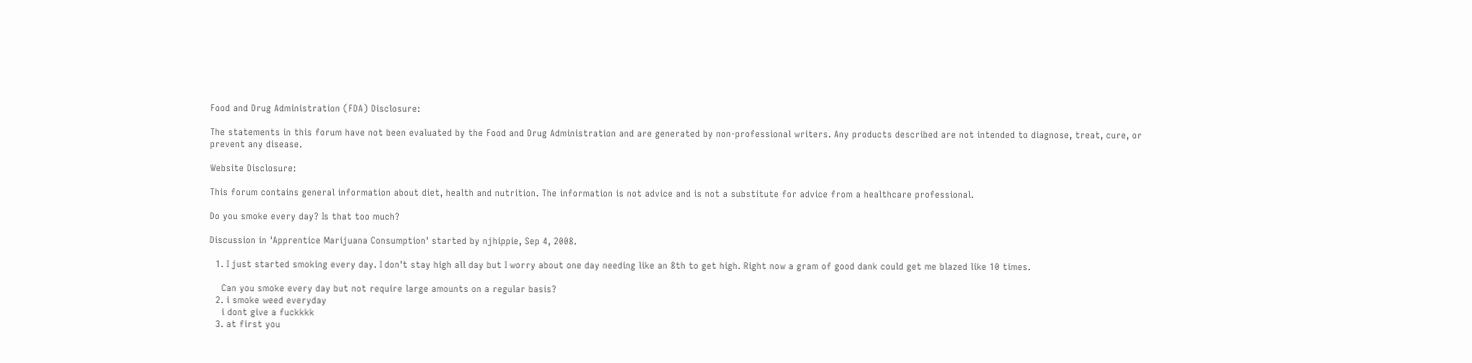Food and Drug Administration (FDA) Disclosure:

The statements in this forum have not been evaluated by the Food and Drug Administration and are generated by non-professional writers. Any products described are not intended to diagnose, treat, cure, or prevent any disease.

Website Disclosure:

This forum contains general information about diet, health and nutrition. The information is not advice and is not a substitute for advice from a healthcare professional.

Do you smoke every day? Is that too much?

Discussion in 'Apprentice Marijuana Consumption' started by njhippie, Sep 4, 2008.

  1. I just started smoking every day. I don't stay high all day but I worry about one day needing like an 8th to get high. Right now a gram of good dank could get me blazed like 10 times.

    Can you smoke every day but not require large amounts on a regular basis?
  2. i smoke weed everyday
    i dont give a fuckkkk
  3. at first you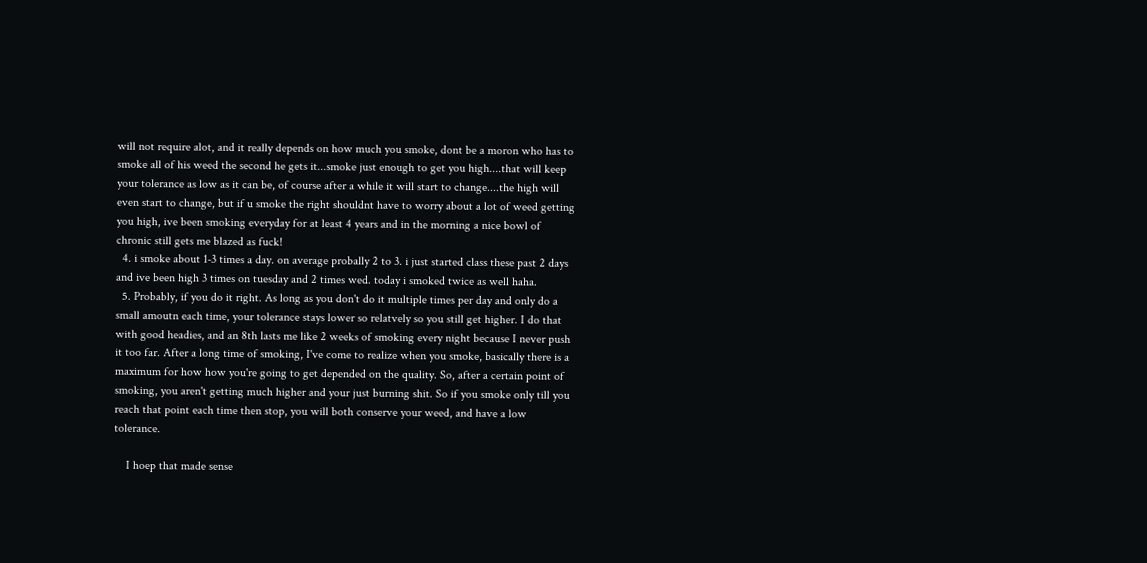will not require alot, and it really depends on how much you smoke, dont be a moron who has to smoke all of his weed the second he gets it...smoke just enough to get you high....that will keep your tolerance as low as it can be, of course after a while it will start to change....the high will even start to change, but if u smoke the right shouldnt have to worry about a lot of weed getting you high, ive been smoking everyday for at least 4 years and in the morning a nice bowl of chronic still gets me blazed as fuck!
  4. i smoke about 1-3 times a day. on average probally 2 to 3. i just started class these past 2 days and ive been high 3 times on tuesday and 2 times wed. today i smoked twice as well haha.
  5. Probably, if you do it right. As long as you don't do it multiple times per day and only do a small amoutn each time, your tolerance stays lower so relatvely so you still get higher. I do that with good headies, and an 8th lasts me like 2 weeks of smoking every night because I never push it too far. After a long time of smoking, I've come to realize when you smoke, basically there is a maximum for how how you're going to get depended on the quality. So, after a certain point of smoking, you aren't getting much higher and your just burning shit. So if you smoke only till you reach that point each time then stop, you will both conserve your weed, and have a low tolerance.

    I hoep that made sense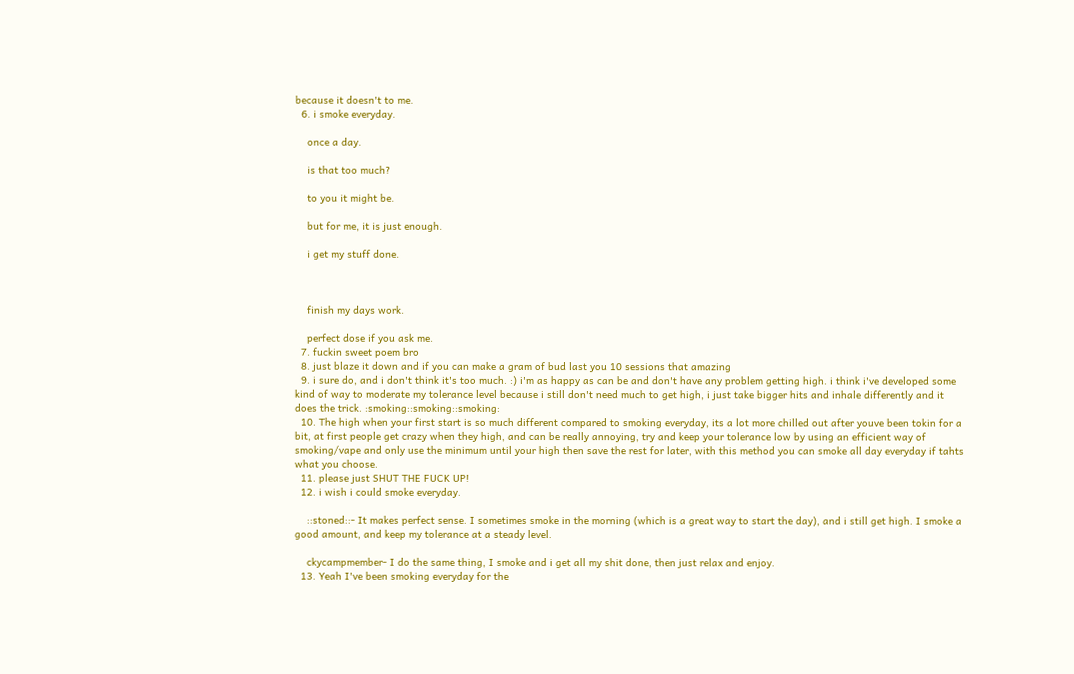because it doesn't to me.
  6. i smoke everyday.

    once a day.

    is that too much?

    to you it might be.

    but for me, it is just enough.

    i get my stuff done.



    finish my days work.

    perfect dose if you ask me.
  7. fuckin sweet poem bro
  8. just blaze it down and if you can make a gram of bud last you 10 sessions that amazing
  9. i sure do, and i don't think it's too much. :) i'm as happy as can be and don't have any problem getting high. i think i've developed some kind of way to moderate my tolerance level because i still don't need much to get high, i just take bigger hits and inhale differently and it does the trick. :smoking::smoking::smoking:
  10. The high when your first start is so much different compared to smoking everyday, its a lot more chilled out after youve been tokin for a bit, at first people get crazy when they high, and can be really annoying, try and keep your tolerance low by using an efficient way of smoking/vape and only use the minimum until your high then save the rest for later, with this method you can smoke all day everyday if tahts what you choose.
  11. please just SHUT THE FUCK UP!
  12. i wish i could smoke everyday.

    ::stoned::- It makes perfect sense. I sometimes smoke in the morning (which is a great way to start the day), and i still get high. I smoke a good amount, and keep my tolerance at a steady level.

    ckycampmember- I do the same thing, I smoke and i get all my shit done, then just relax and enjoy.
  13. Yeah I've been smoking everyday for the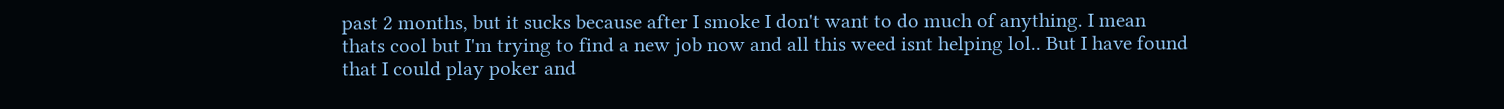past 2 months, but it sucks because after I smoke I don't want to do much of anything. I mean thats cool but I'm trying to find a new job now and all this weed isnt helping lol.. But I have found that I could play poker and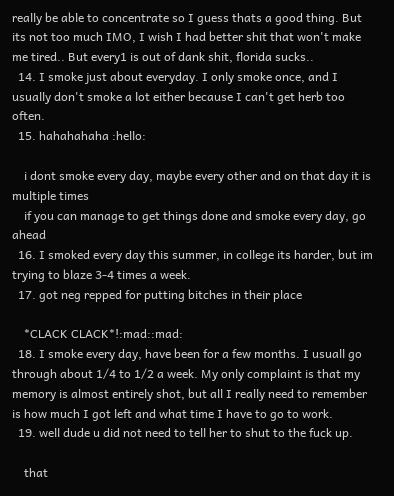really be able to concentrate so I guess thats a good thing. But its not too much IMO, I wish I had better shit that won't make me tired.. But every1 is out of dank shit, florida sucks..
  14. I smoke just about everyday. I only smoke once, and I usually don't smoke a lot either because I can't get herb too often.
  15. hahahahaha :hello:

    i dont smoke every day, maybe every other and on that day it is multiple times
    if you can manage to get things done and smoke every day, go ahead
  16. I smoked every day this summer, in college its harder, but im trying to blaze 3-4 times a week.
  17. got neg repped for putting bitches in their place

    *CLACK CLACK*!:mad::mad:
  18. I smoke every day, have been for a few months. I usuall go through about 1/4 to 1/2 a week. My only complaint is that my memory is almost entirely shot, but all I really need to remember is how much I got left and what time I have to go to work.
  19. well dude u did not need to tell her to shut to the fuck up.

    that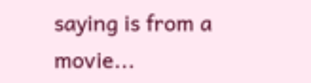saying is from a movie...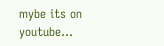mybe its on youtube...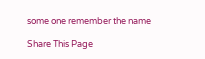some one remember the name

Share This Page